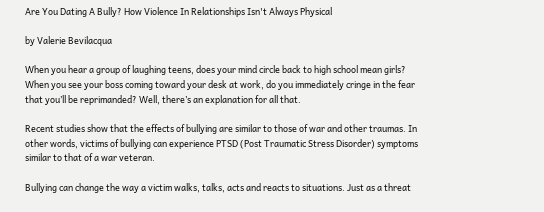Are You Dating A Bully? How Violence In Relationships Isn't Always Physical

by Valerie Bevilacqua

When you hear a group of laughing teens, does your mind circle back to high school mean girls? When you see your boss coming toward your desk at work, do you immediately cringe in the fear that you’ll be reprimanded? Well, there’s an explanation for all that.

Recent studies show that the effects of bullying are similar to those of war and other traumas. In other words, victims of bullying can experience PTSD (Post Traumatic Stress Disorder) symptoms similar to that of a war veteran.

Bullying can change the way a victim walks, talks, acts and reacts to situations. Just as a threat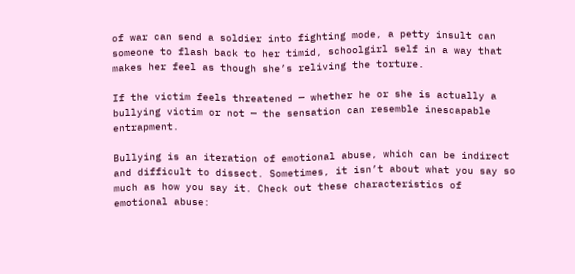of war can send a soldier into fighting mode, a petty insult can someone to flash back to her timid, schoolgirl self in a way that makes her feel as though she’s reliving the torture.

If the victim feels threatened — whether he or she is actually a bullying victim or not — the sensation can resemble inescapable entrapment.

Bullying is an iteration of emotional abuse, which can be indirect and difficult to dissect. Sometimes, it isn’t about what you say so much as how you say it. Check out these characteristics of emotional abuse: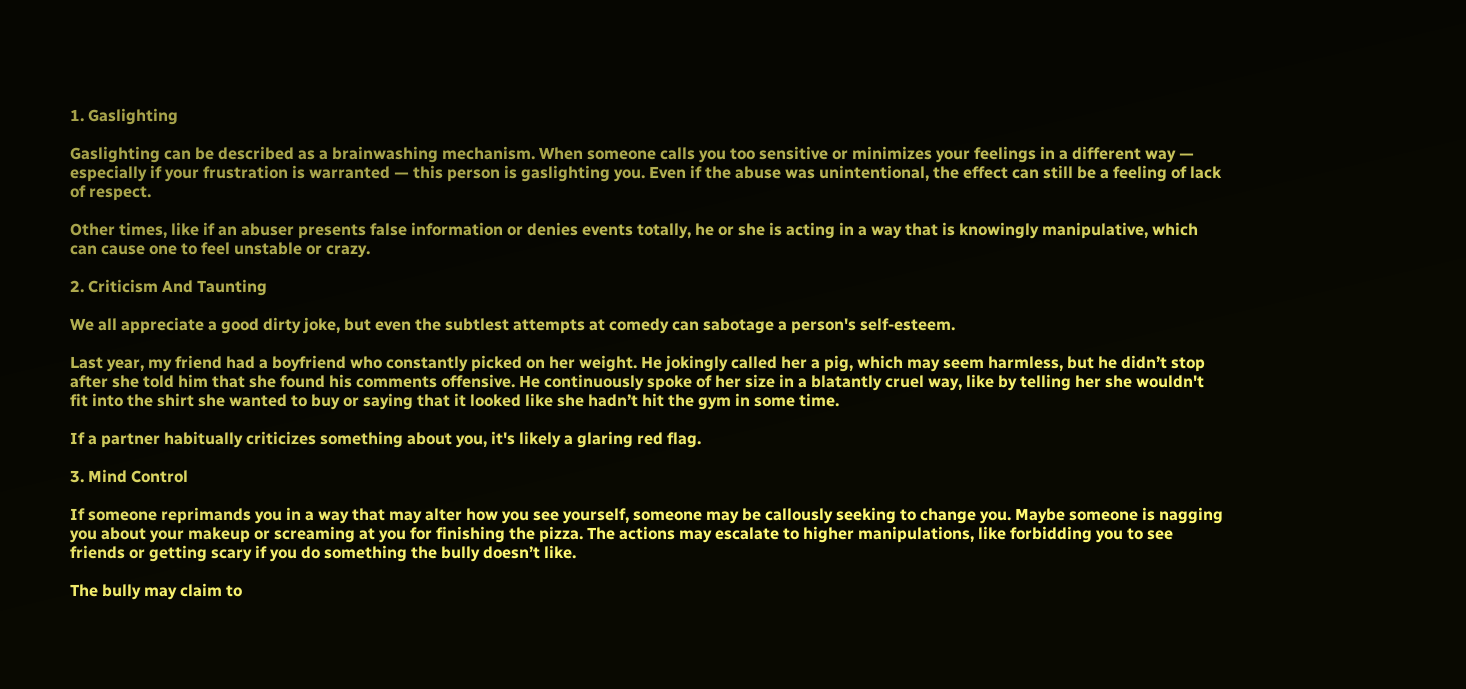1. Gaslighting

Gaslighting can be described as a brainwashing mechanism. When someone calls you too sensitive or minimizes your feelings in a different way — especially if your frustration is warranted — this person is gaslighting you. Even if the abuse was unintentional, the effect can still be a feeling of lack of respect.

Other times, like if an abuser presents false information or denies events totally, he or she is acting in a way that is knowingly manipulative, which can cause one to feel unstable or crazy.

2. Criticism And Taunting

We all appreciate a good dirty joke, but even the subtlest attempts at comedy can sabotage a person's self-esteem.

Last year, my friend had a boyfriend who constantly picked on her weight. He jokingly called her a pig, which may seem harmless, but he didn’t stop after she told him that she found his comments offensive. He continuously spoke of her size in a blatantly cruel way, like by telling her she wouldn't fit into the shirt she wanted to buy or saying that it looked like she hadn’t hit the gym in some time.

If a partner habitually criticizes something about you, it's likely a glaring red flag.

3. Mind Control

If someone reprimands you in a way that may alter how you see yourself, someone may be callously seeking to change you. Maybe someone is nagging you about your makeup or screaming at you for finishing the pizza. The actions may escalate to higher manipulations, like forbidding you to see friends or getting scary if you do something the bully doesn’t like.

The bully may claim to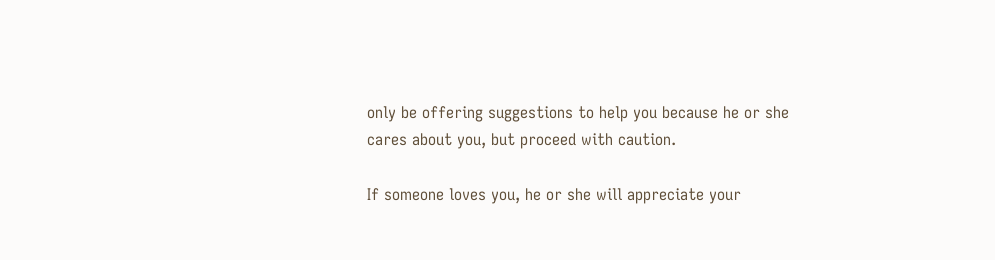only be offering suggestions to help you because he or she cares about you, but proceed with caution.

If someone loves you, he or she will appreciate your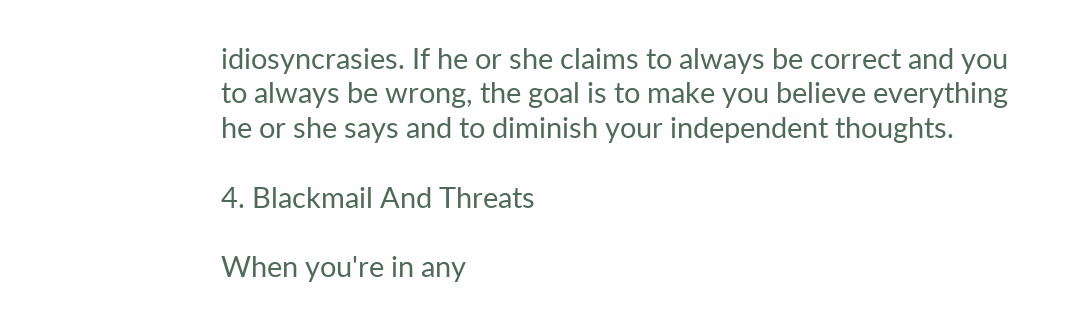idiosyncrasies. If he or she claims to always be correct and you to always be wrong, the goal is to make you believe everything he or she says and to diminish your independent thoughts.

4. Blackmail And Threats

When you're in any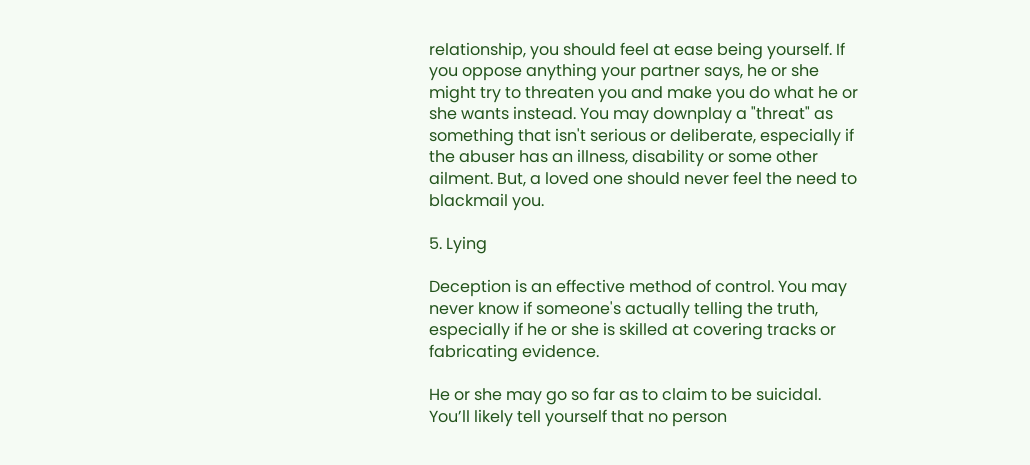relationship, you should feel at ease being yourself. If you oppose anything your partner says, he or she might try to threaten you and make you do what he or she wants instead. You may downplay a "threat" as something that isn't serious or deliberate, especially if the abuser has an illness, disability or some other ailment. But, a loved one should never feel the need to blackmail you.

5. Lying

Deception is an effective method of control. You may never know if someone's actually telling the truth, especially if he or she is skilled at covering tracks or fabricating evidence.

He or she may go so far as to claim to be suicidal. You’ll likely tell yourself that no person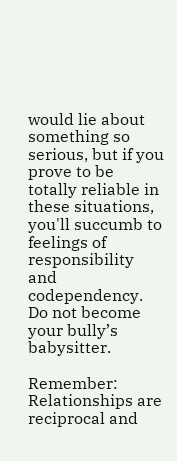would lie about something so serious, but if you prove to be totally reliable in these situations, you'll succumb to feelings of responsibility and codependency. Do not become your bully’s babysitter.

Remember: Relationships are reciprocal and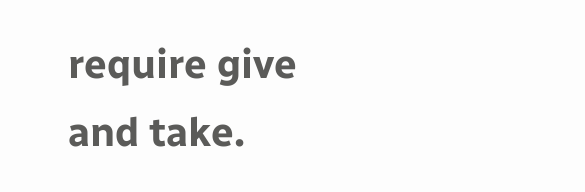require give and take.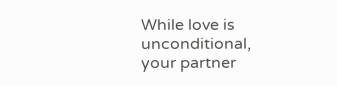While love is unconditional, your partner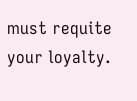must requite your loyalty.